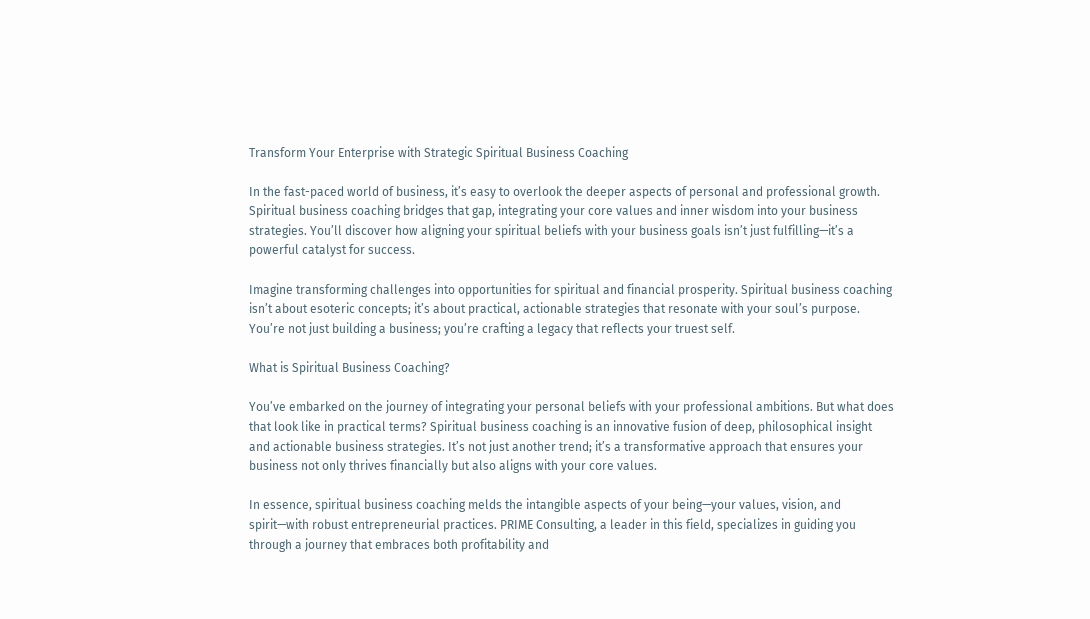Transform Your Enterprise with Strategic Spiritual Business Coaching

In the fast-paced world of business, it’s easy to overlook the deeper aspects of personal and professional growth. Spiritual business coaching bridges that gap, integrating your core values and inner wisdom into your business strategies. You’ll discover how aligning your spiritual beliefs with your business goals isn’t just fulfilling—it’s a powerful catalyst for success.

Imagine transforming challenges into opportunities for spiritual and financial prosperity. Spiritual business coaching isn’t about esoteric concepts; it’s about practical, actionable strategies that resonate with your soul’s purpose. You’re not just building a business; you’re crafting a legacy that reflects your truest self.

What is Spiritual Business Coaching?

You’ve embarked on the journey of integrating your personal beliefs with your professional ambitions. But what does that look like in practical terms? Spiritual business coaching is an innovative fusion of deep, philosophical insight and actionable business strategies. It’s not just another trend; it’s a transformative approach that ensures your business not only thrives financially but also aligns with your core values.

In essence, spiritual business coaching melds the intangible aspects of your being—your values, vision, and spirit—with robust entrepreneurial practices. PRIME Consulting, a leader in this field, specializes in guiding you through a journey that embraces both profitability and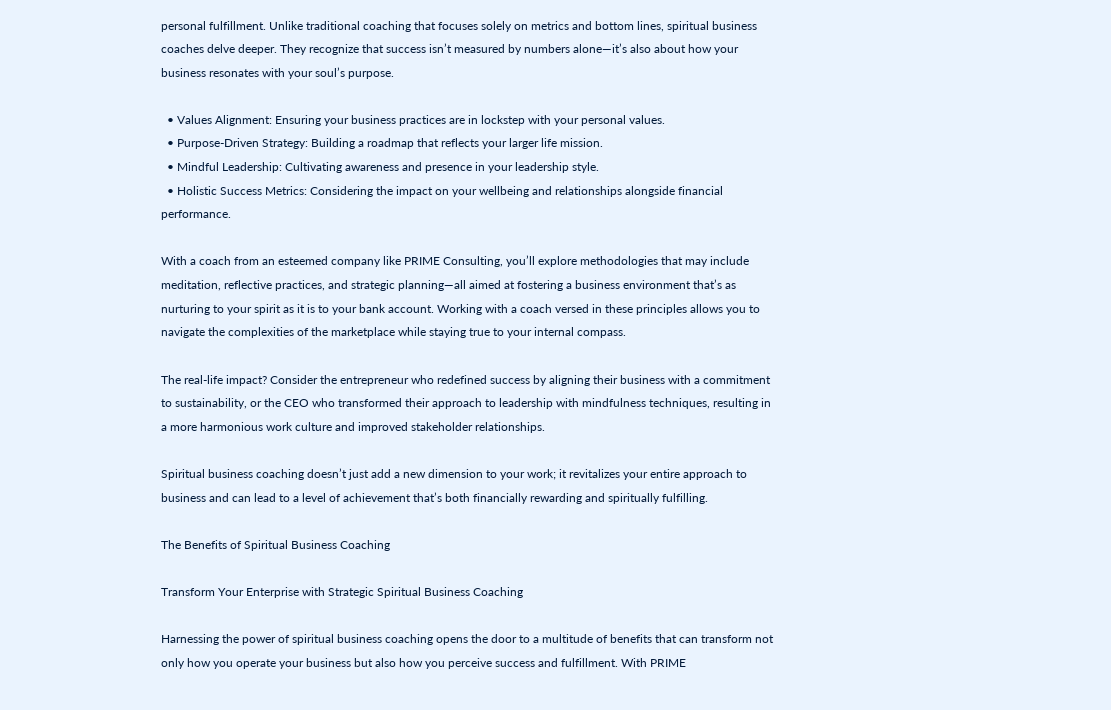personal fulfillment. Unlike traditional coaching that focuses solely on metrics and bottom lines, spiritual business coaches delve deeper. They recognize that success isn’t measured by numbers alone—it’s also about how your business resonates with your soul’s purpose.

  • Values Alignment: Ensuring your business practices are in lockstep with your personal values.
  • Purpose-Driven Strategy: Building a roadmap that reflects your larger life mission.
  • Mindful Leadership: Cultivating awareness and presence in your leadership style.
  • Holistic Success Metrics: Considering the impact on your wellbeing and relationships alongside financial performance.

With a coach from an esteemed company like PRIME Consulting, you’ll explore methodologies that may include meditation, reflective practices, and strategic planning—all aimed at fostering a business environment that’s as nurturing to your spirit as it is to your bank account. Working with a coach versed in these principles allows you to navigate the complexities of the marketplace while staying true to your internal compass.

The real-life impact? Consider the entrepreneur who redefined success by aligning their business with a commitment to sustainability, or the CEO who transformed their approach to leadership with mindfulness techniques, resulting in a more harmonious work culture and improved stakeholder relationships.

Spiritual business coaching doesn’t just add a new dimension to your work; it revitalizes your entire approach to business and can lead to a level of achievement that’s both financially rewarding and spiritually fulfilling.

The Benefits of Spiritual Business Coaching

Transform Your Enterprise with Strategic Spiritual Business Coaching

Harnessing the power of spiritual business coaching opens the door to a multitude of benefits that can transform not only how you operate your business but also how you perceive success and fulfillment. With PRIME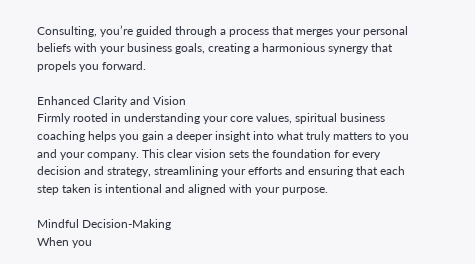Consulting, you’re guided through a process that merges your personal beliefs with your business goals, creating a harmonious synergy that propels you forward.

Enhanced Clarity and Vision
Firmly rooted in understanding your core values, spiritual business coaching helps you gain a deeper insight into what truly matters to you and your company. This clear vision sets the foundation for every decision and strategy, streamlining your efforts and ensuring that each step taken is intentional and aligned with your purpose.

Mindful Decision-Making
When you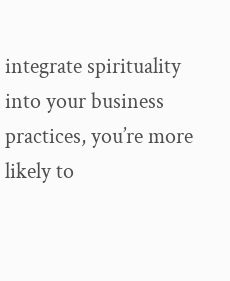integrate spirituality into your business practices, you’re more likely to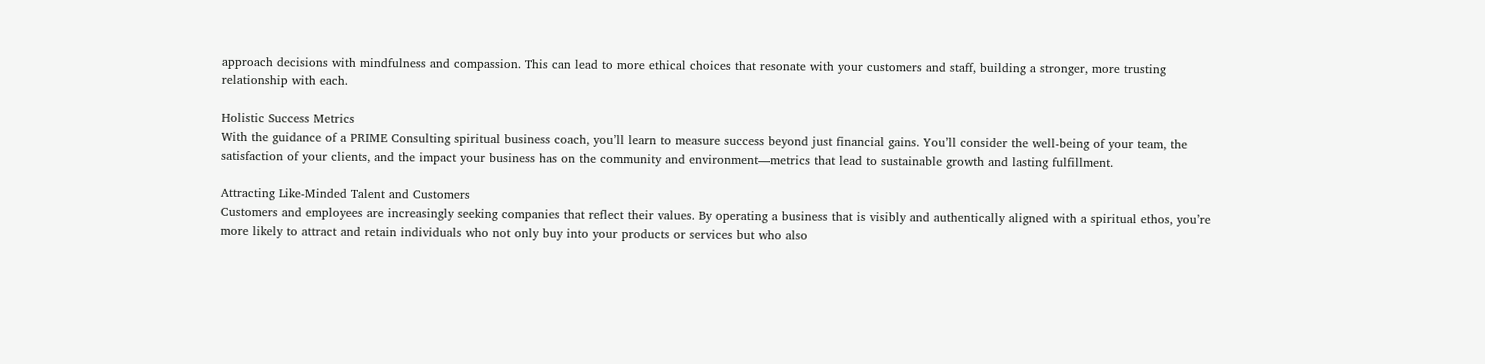approach decisions with mindfulness and compassion. This can lead to more ethical choices that resonate with your customers and staff, building a stronger, more trusting relationship with each.

Holistic Success Metrics
With the guidance of a PRIME Consulting spiritual business coach, you’ll learn to measure success beyond just financial gains. You’ll consider the well-being of your team, the satisfaction of your clients, and the impact your business has on the community and environment—metrics that lead to sustainable growth and lasting fulfillment.

Attracting Like-Minded Talent and Customers
Customers and employees are increasingly seeking companies that reflect their values. By operating a business that is visibly and authentically aligned with a spiritual ethos, you’re more likely to attract and retain individuals who not only buy into your products or services but who also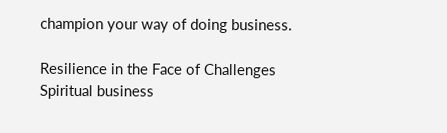champion your way of doing business.

Resilience in the Face of Challenges
Spiritual business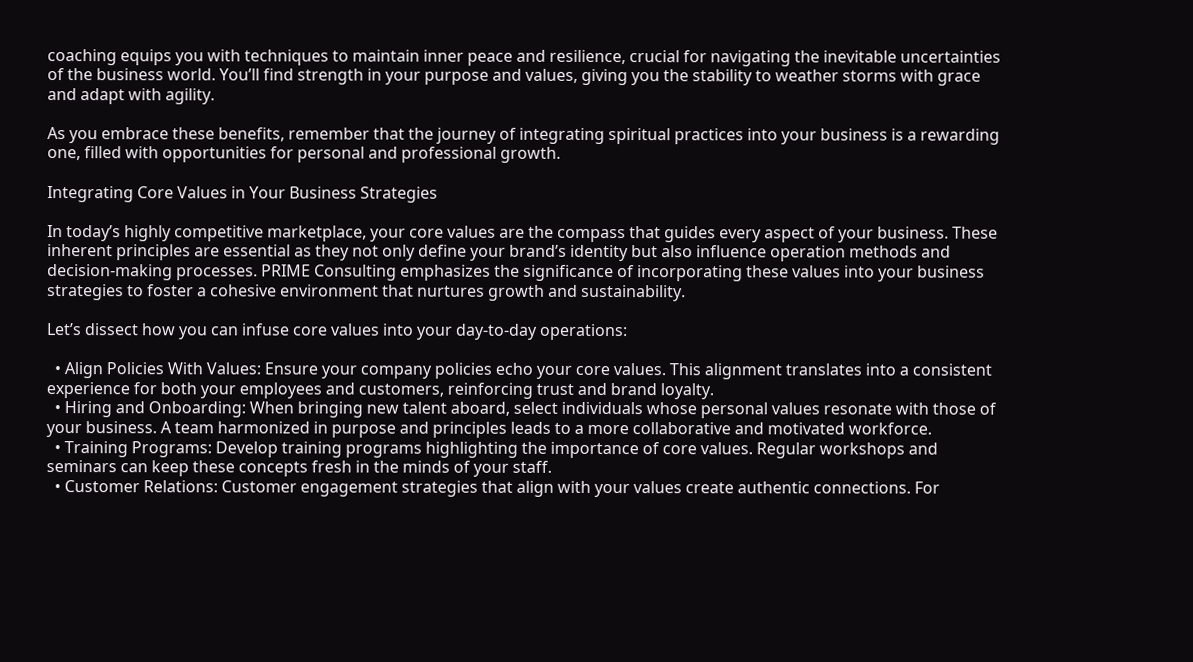coaching equips you with techniques to maintain inner peace and resilience, crucial for navigating the inevitable uncertainties of the business world. You’ll find strength in your purpose and values, giving you the stability to weather storms with grace and adapt with agility.

As you embrace these benefits, remember that the journey of integrating spiritual practices into your business is a rewarding one, filled with opportunities for personal and professional growth.

Integrating Core Values in Your Business Strategies

In today’s highly competitive marketplace, your core values are the compass that guides every aspect of your business. These inherent principles are essential as they not only define your brand’s identity but also influence operation methods and decision-making processes. PRIME Consulting emphasizes the significance of incorporating these values into your business strategies to foster a cohesive environment that nurtures growth and sustainability.

Let’s dissect how you can infuse core values into your day-to-day operations:

  • Align Policies With Values: Ensure your company policies echo your core values. This alignment translates into a consistent experience for both your employees and customers, reinforcing trust and brand loyalty.
  • Hiring and Onboarding: When bringing new talent aboard, select individuals whose personal values resonate with those of your business. A team harmonized in purpose and principles leads to a more collaborative and motivated workforce.
  • Training Programs: Develop training programs highlighting the importance of core values. Regular workshops and seminars can keep these concepts fresh in the minds of your staff.
  • Customer Relations: Customer engagement strategies that align with your values create authentic connections. For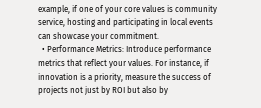example, if one of your core values is community service, hosting and participating in local events can showcase your commitment.
  • Performance Metrics: Introduce performance metrics that reflect your values. For instance, if innovation is a priority, measure the success of projects not just by ROI but also by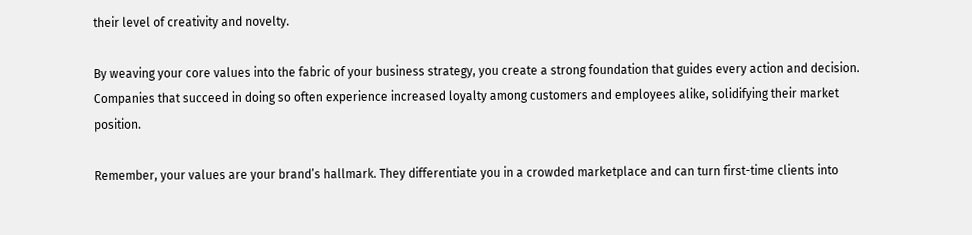their level of creativity and novelty.

By weaving your core values into the fabric of your business strategy, you create a strong foundation that guides every action and decision. Companies that succeed in doing so often experience increased loyalty among customers and employees alike, solidifying their market position.

Remember, your values are your brand’s hallmark. They differentiate you in a crowded marketplace and can turn first-time clients into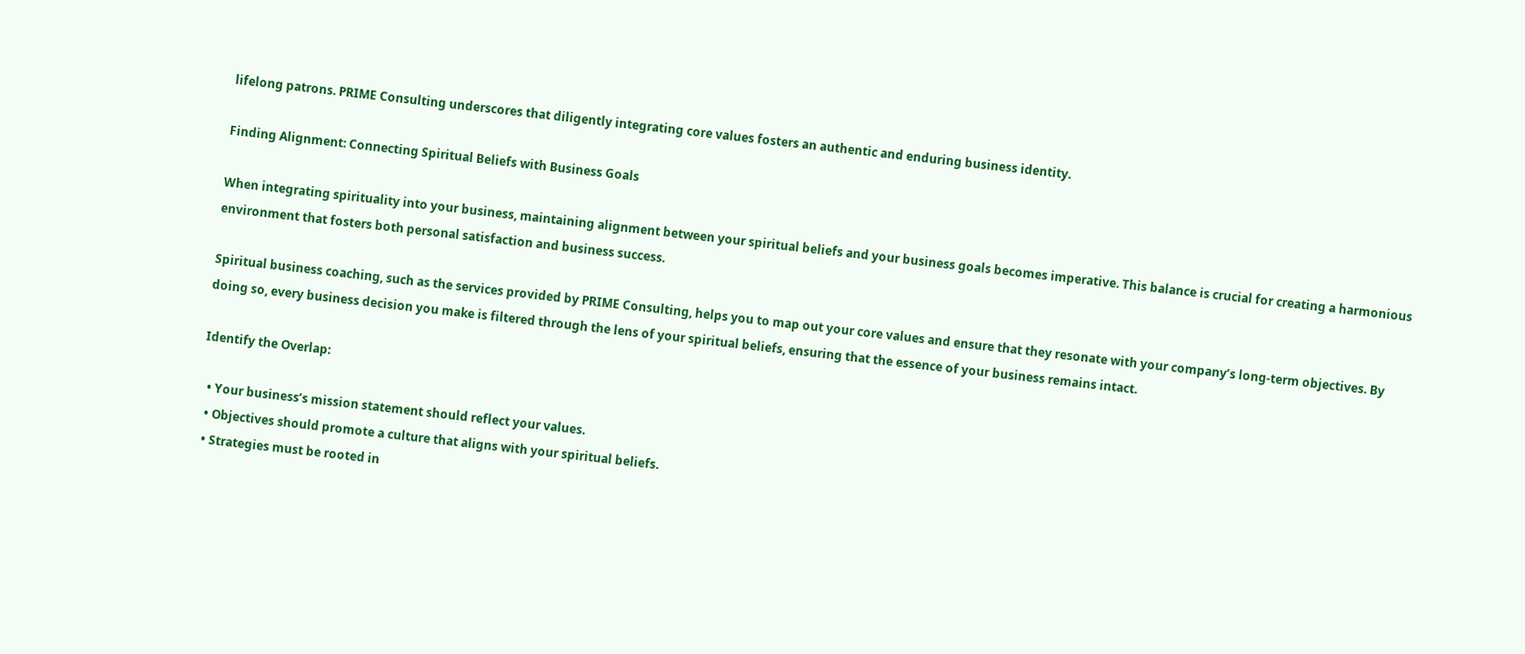lifelong patrons. PRIME Consulting underscores that diligently integrating core values fosters an authentic and enduring business identity.

Finding Alignment: Connecting Spiritual Beliefs with Business Goals

When integrating spirituality into your business, maintaining alignment between your spiritual beliefs and your business goals becomes imperative. This balance is crucial for creating a harmonious environment that fosters both personal satisfaction and business success.

Spiritual business coaching, such as the services provided by PRIME Consulting, helps you to map out your core values and ensure that they resonate with your company’s long-term objectives. By doing so, every business decision you make is filtered through the lens of your spiritual beliefs, ensuring that the essence of your business remains intact.

Identify the Overlap:

  • Your business’s mission statement should reflect your values.
  • Objectives should promote a culture that aligns with your spiritual beliefs.
  • Strategies must be rooted in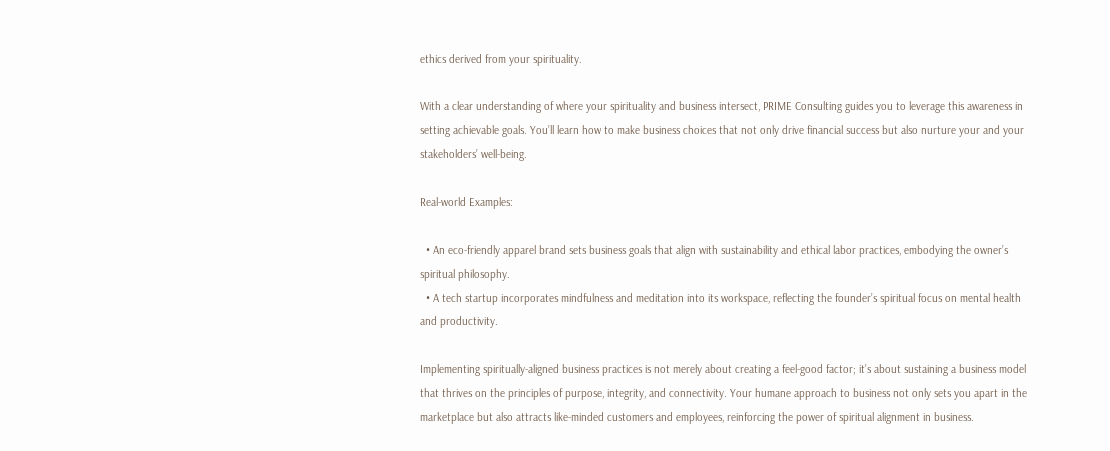ethics derived from your spirituality.

With a clear understanding of where your spirituality and business intersect, PRIME Consulting guides you to leverage this awareness in setting achievable goals. You’ll learn how to make business choices that not only drive financial success but also nurture your and your stakeholders’ well-being.

Real-world Examples:

  • An eco-friendly apparel brand sets business goals that align with sustainability and ethical labor practices, embodying the owner’s spiritual philosophy.
  • A tech startup incorporates mindfulness and meditation into its workspace, reflecting the founder’s spiritual focus on mental health and productivity.

Implementing spiritually-aligned business practices is not merely about creating a feel-good factor; it’s about sustaining a business model that thrives on the principles of purpose, integrity, and connectivity. Your humane approach to business not only sets you apart in the marketplace but also attracts like-minded customers and employees, reinforcing the power of spiritual alignment in business.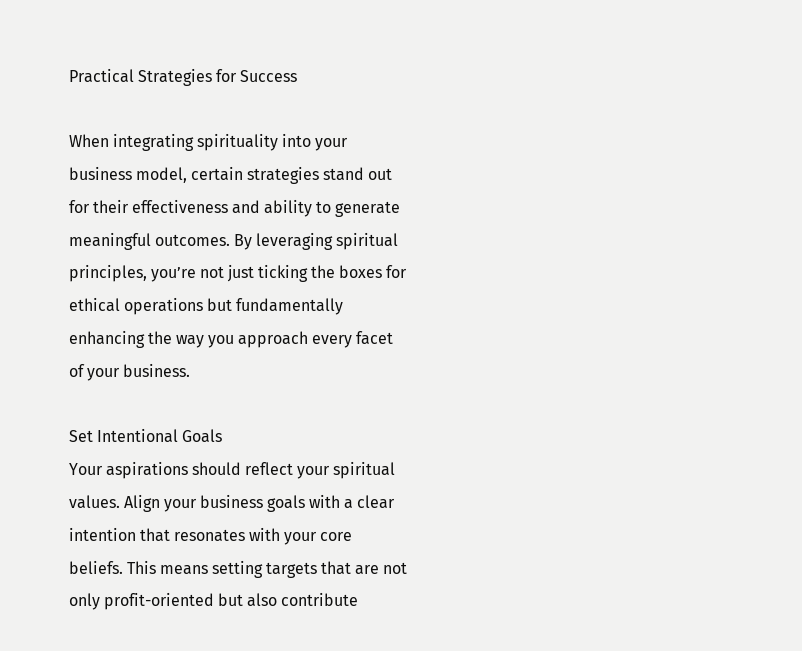Practical Strategies for Success

When integrating spirituality into your business model, certain strategies stand out for their effectiveness and ability to generate meaningful outcomes. By leveraging spiritual principles, you’re not just ticking the boxes for ethical operations but fundamentally enhancing the way you approach every facet of your business.

Set Intentional Goals
Your aspirations should reflect your spiritual values. Align your business goals with a clear intention that resonates with your core beliefs. This means setting targets that are not only profit-oriented but also contribute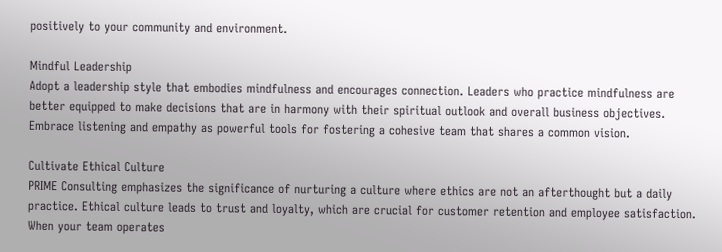positively to your community and environment.

Mindful Leadership
Adopt a leadership style that embodies mindfulness and encourages connection. Leaders who practice mindfulness are better equipped to make decisions that are in harmony with their spiritual outlook and overall business objectives. Embrace listening and empathy as powerful tools for fostering a cohesive team that shares a common vision.

Cultivate Ethical Culture
PRIME Consulting emphasizes the significance of nurturing a culture where ethics are not an afterthought but a daily practice. Ethical culture leads to trust and loyalty, which are crucial for customer retention and employee satisfaction. When your team operates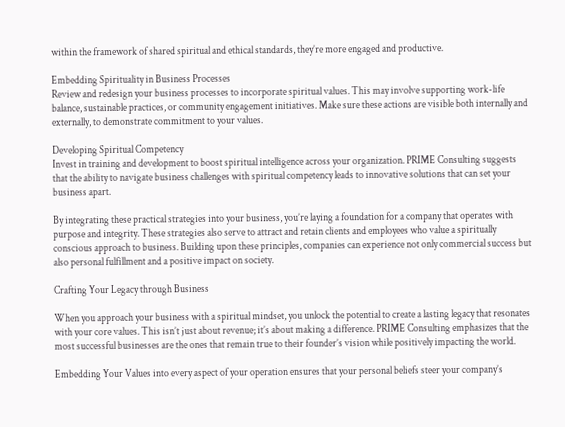within the framework of shared spiritual and ethical standards, they’re more engaged and productive.

Embedding Spirituality in Business Processes
Review and redesign your business processes to incorporate spiritual values. This may involve supporting work-life balance, sustainable practices, or community engagement initiatives. Make sure these actions are visible both internally and externally, to demonstrate commitment to your values.

Developing Spiritual Competency
Invest in training and development to boost spiritual intelligence across your organization. PRIME Consulting suggests that the ability to navigate business challenges with spiritual competency leads to innovative solutions that can set your business apart.

By integrating these practical strategies into your business, you’re laying a foundation for a company that operates with purpose and integrity. These strategies also serve to attract and retain clients and employees who value a spiritually conscious approach to business. Building upon these principles, companies can experience not only commercial success but also personal fulfillment and a positive impact on society.

Crafting Your Legacy through Business

When you approach your business with a spiritual mindset, you unlock the potential to create a lasting legacy that resonates with your core values. This isn’t just about revenue; it’s about making a difference. PRIME Consulting emphasizes that the most successful businesses are the ones that remain true to their founder’s vision while positively impacting the world.

Embedding Your Values into every aspect of your operation ensures that your personal beliefs steer your company’s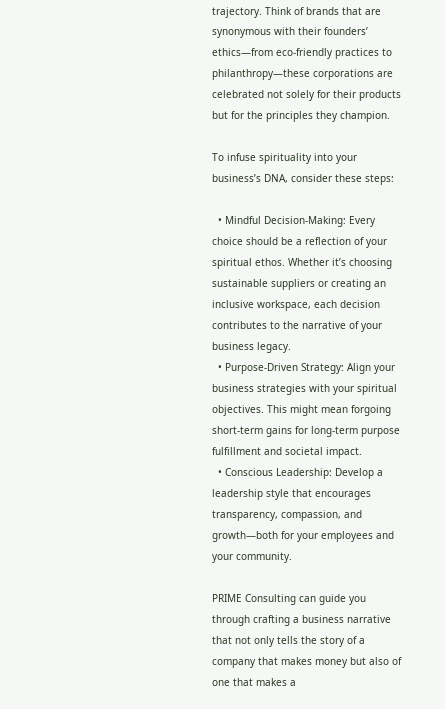trajectory. Think of brands that are synonymous with their founders’ ethics—from eco-friendly practices to philanthropy—these corporations are celebrated not solely for their products but for the principles they champion.

To infuse spirituality into your business’s DNA, consider these steps:

  • Mindful Decision-Making: Every choice should be a reflection of your spiritual ethos. Whether it’s choosing sustainable suppliers or creating an inclusive workspace, each decision contributes to the narrative of your business legacy.
  • Purpose-Driven Strategy: Align your business strategies with your spiritual objectives. This might mean forgoing short-term gains for long-term purpose fulfillment and societal impact.
  • Conscious Leadership: Develop a leadership style that encourages transparency, compassion, and growth—both for your employees and your community.

PRIME Consulting can guide you through crafting a business narrative that not only tells the story of a company that makes money but also of one that makes a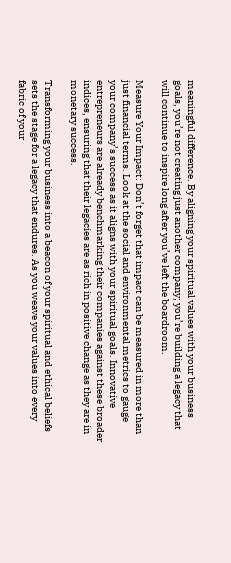meaningful difference. By aligning your spiritual values with your business goals, you’re not creating just another company; you’re building a legacy that will continue to inspire long after you’ve left the boardroom.

Measure Your Impact: Don’t forget that impact can be measured in more than just financial terms. Look at the social and environmental metrics to gauge your company’s success as it aligns with your spiritual goals. Innovative entrepreneurs are already benchmarking their companies against these broader indices, ensuring that their legacies are as rich in positive change as they are in monetary success.

Transforming your business into a beacon of your spiritual and ethical beliefs sets the stage for a legacy that endures. As you weave your values into every fabric of your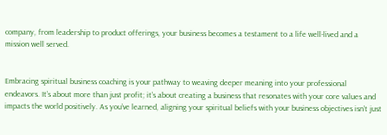company, from leadership to product offerings, your business becomes a testament to a life well-lived and a mission well served.


Embracing spiritual business coaching is your pathway to weaving deeper meaning into your professional endeavors. It’s about more than just profit; it’s about creating a business that resonates with your core values and impacts the world positively. As you’ve learned, aligning your spiritual beliefs with your business objectives isn’t just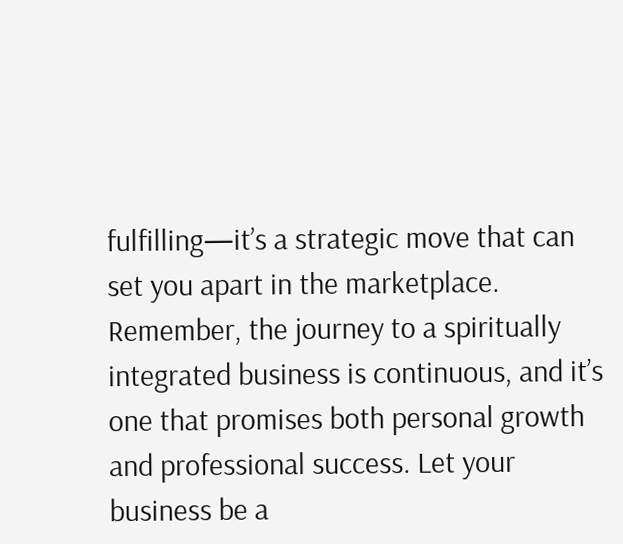fulfilling—it’s a strategic move that can set you apart in the marketplace. Remember, the journey to a spiritually integrated business is continuous, and it’s one that promises both personal growth and professional success. Let your business be a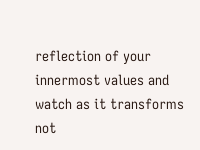reflection of your innermost values and watch as it transforms not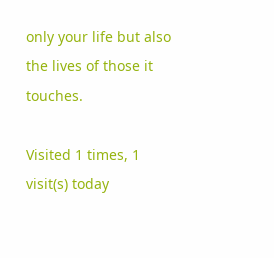only your life but also the lives of those it touches.

Visited 1 times, 1 visit(s) today